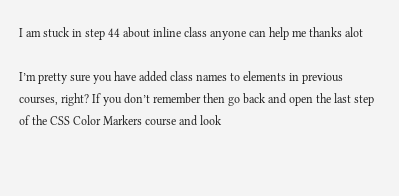I am stuck in step 44 about inline class anyone can help me thanks alot

I’m pretty sure you have added class names to elements in previous courses, right? If you don’t remember then go back and open the last step of the CSS Color Markers course and look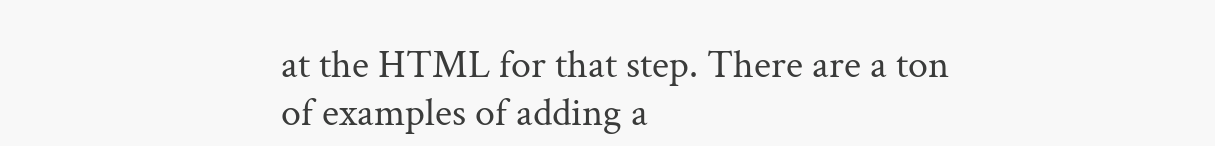at the HTML for that step. There are a ton of examples of adding a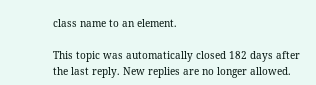class name to an element.

This topic was automatically closed 182 days after the last reply. New replies are no longer allowed.